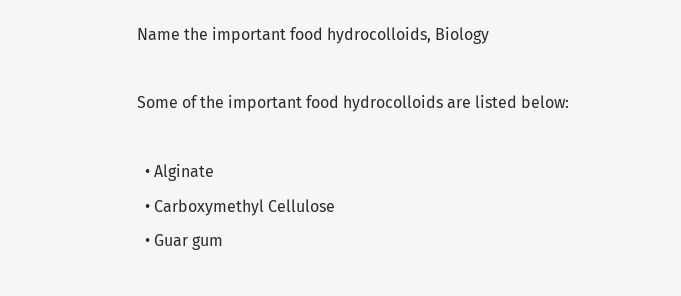Name the important food hydrocolloids, Biology

Some of the important food hydrocolloids are listed below:

  • Alginate
  • Carboxymethyl Cellulose
  • Guar gum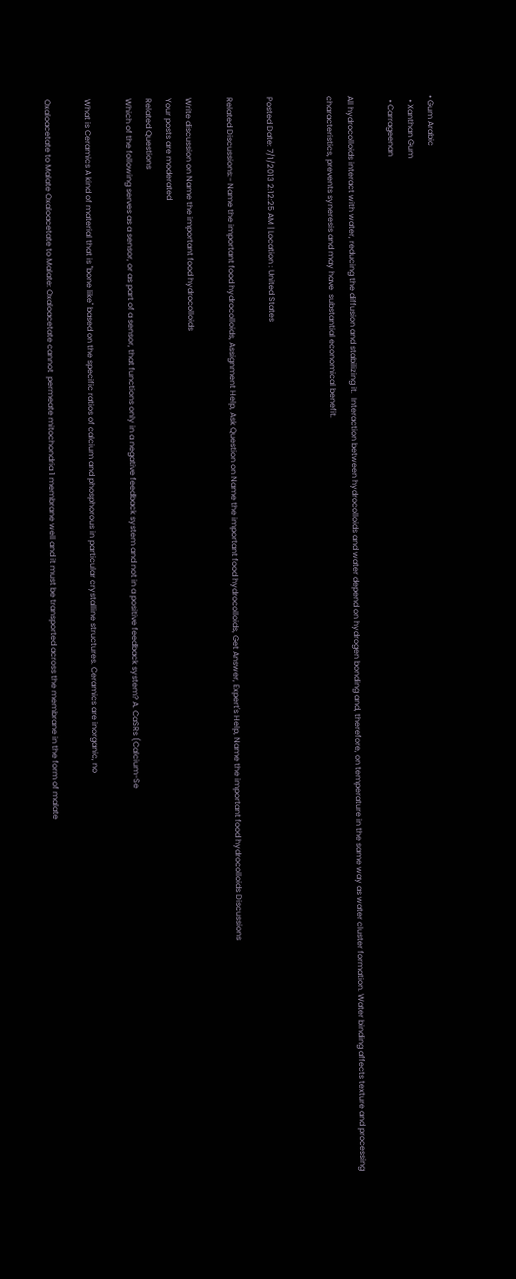• Gum Arabic
  • Xanthan Gum
  • Carrageenan

All hydrocolloids interact with water, reducing the diffusion and stabilizing it.  Interaction between hydrocolloids and water depend on hydrogen bonding and, therefore, on temperature in the same way as water cluster formation. Water binding affects texture and processing characteristics, prevents syneresis and may have  substantial economical benefit.


Posted Date: 7/1/2013 2:12:25 AM | Location : United States

Related Discussions:- Name the important food hydrocolloids, Assignment Help, Ask Question on Name the important food hydrocolloids, Get Answer, Expert's Help, Name the important food hydrocolloids Discussions

Write discussion on Name the important food hydrocolloids
Your posts are moderated
Related Questions
Which of the following serves as a sensor, or as part of a sensor, that functions only in a negative feedback system and not in a positive feedback system? A. CaSRs (Calcium-Se

What is Ceramics A kind of material that is "bone like" based on the specific ratios of calcium and phosphorous in particular crystalline structures. Ceramics are inorganic, no

Oxaloacetate to Malate Oxaloacetate to Malate: Oxaloacetate cannot  permeate mitochondria 1 membrane well and it must be transported across the membrane in the form of malate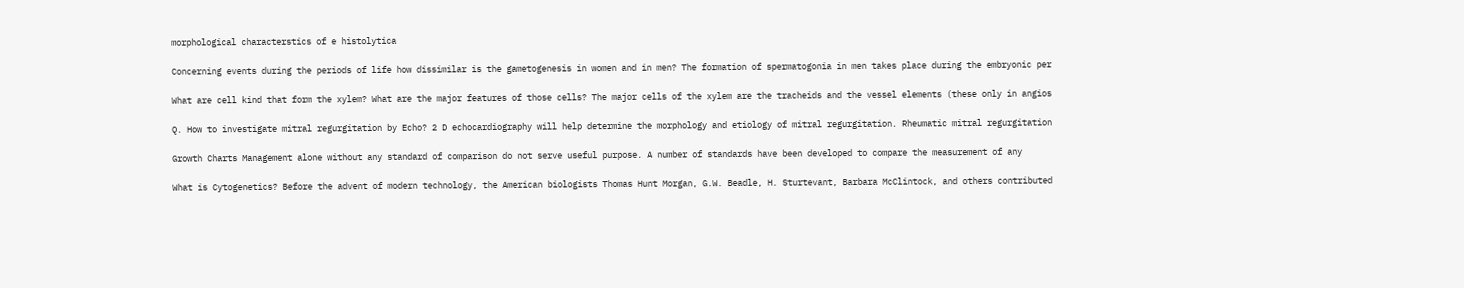morphological characterstics of e histolytica

Concerning events during the periods of life how dissimilar is the gametogenesis in women and in men? The formation of spermatogonia in men takes place during the embryonic per

What are cell kind that form the xylem? What are the major features of those cells? The major cells of the xylem are the tracheids and the vessel elements (these only in angios

Q. How to investigate mitral regurgitation by Echo? 2 D echocardiography will help determine the morphology and etiology of mitral regurgitation. Rheumatic mitral regurgitation

Growth Charts Management alone without any standard of comparison do not serve useful purpose. A number of standards have been developed to compare the measurement of any

What is Cytogenetics? Before the advent of modern technology, the American biologists Thomas Hunt Morgan, G.W. Beadle, H. Sturtevant, Barbara McClintock, and others contributed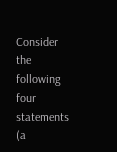Consider the following four statements (a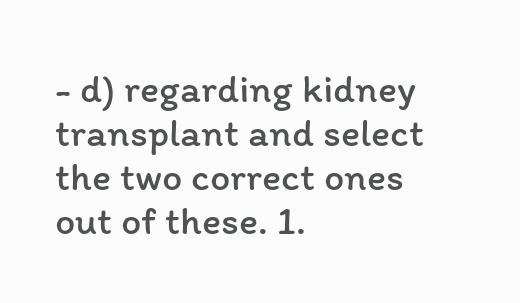- d) regarding kidney transplant and select the two correct ones out of these. 1.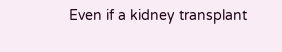Even if a kidney transplant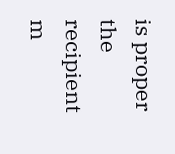is proper the recipient m